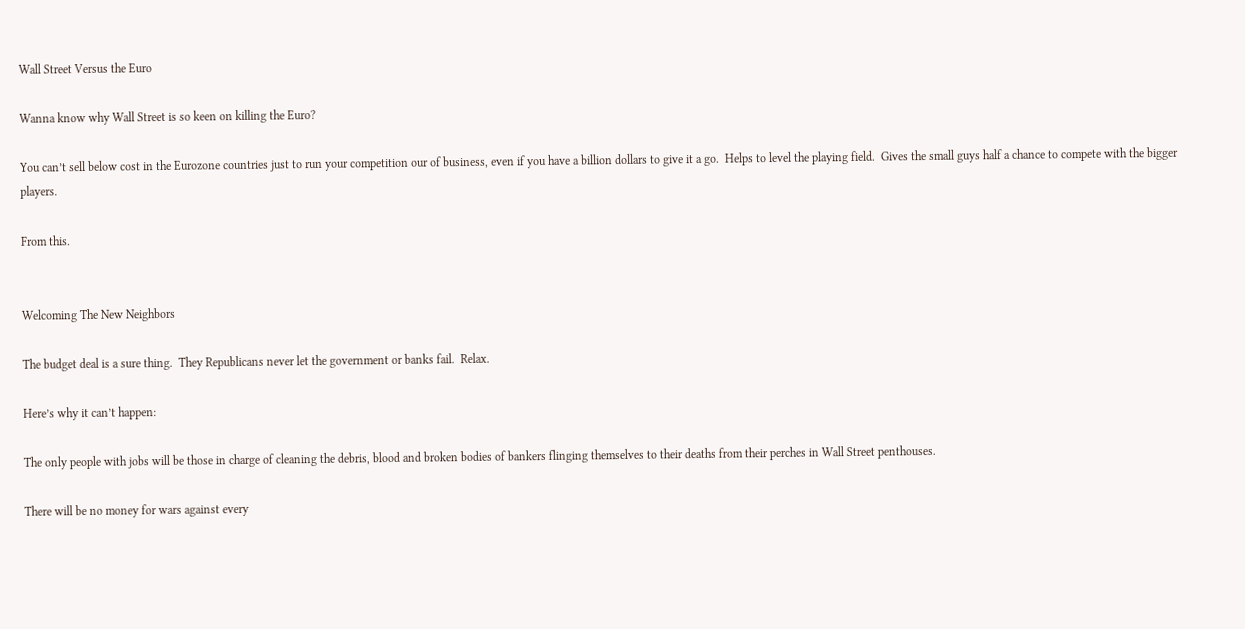Wall Street Versus the Euro

Wanna know why Wall Street is so keen on killing the Euro?

You can’t sell below cost in the Eurozone countries just to run your competition our of business, even if you have a billion dollars to give it a go.  Helps to level the playing field.  Gives the small guys half a chance to compete with the bigger players.

From this.


Welcoming The New Neighbors

The budget deal is a sure thing.  They Republicans never let the government or banks fail.  Relax.

Here’s why it can’t happen:

The only people with jobs will be those in charge of cleaning the debris, blood and broken bodies of bankers flinging themselves to their deaths from their perches in Wall Street penthouses.

There will be no money for wars against every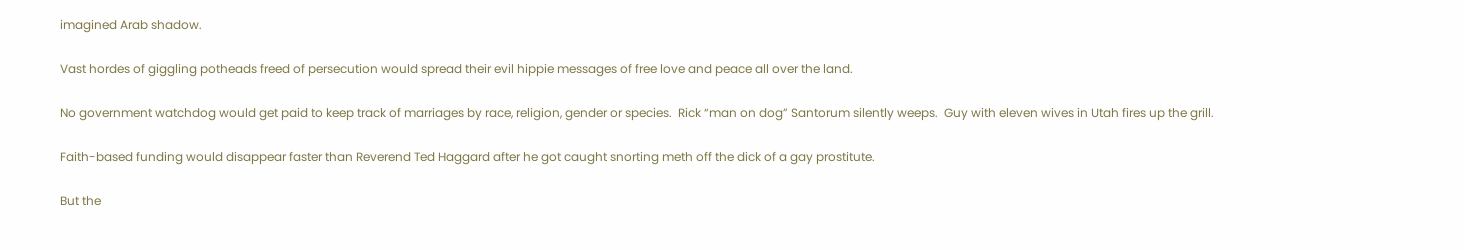imagined Arab shadow.

Vast hordes of giggling potheads freed of persecution would spread their evil hippie messages of free love and peace all over the land.

No government watchdog would get paid to keep track of marriages by race, religion, gender or species.  Rick “man on dog” Santorum silently weeps.  Guy with eleven wives in Utah fires up the grill.

Faith-based funding would disappear faster than Reverend Ted Haggard after he got caught snorting meth off the dick of a gay prostitute.

But the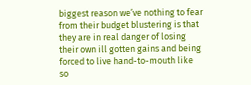biggest reason we’ve nothing to fear from their budget blustering is that they are in real danger of losing their own ill gotten gains and being forced to live hand-to-mouth like so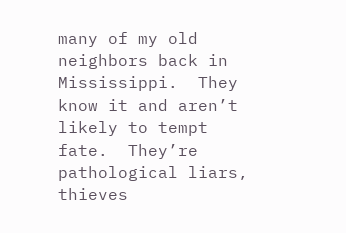many of my old neighbors back in Mississippi.  They know it and aren’t likely to tempt fate.  They’re pathological liars, thieves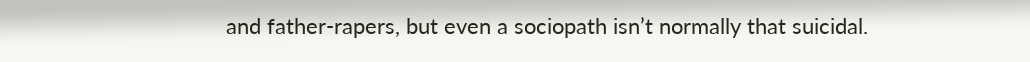and father-rapers, but even a sociopath isn’t normally that suicidal.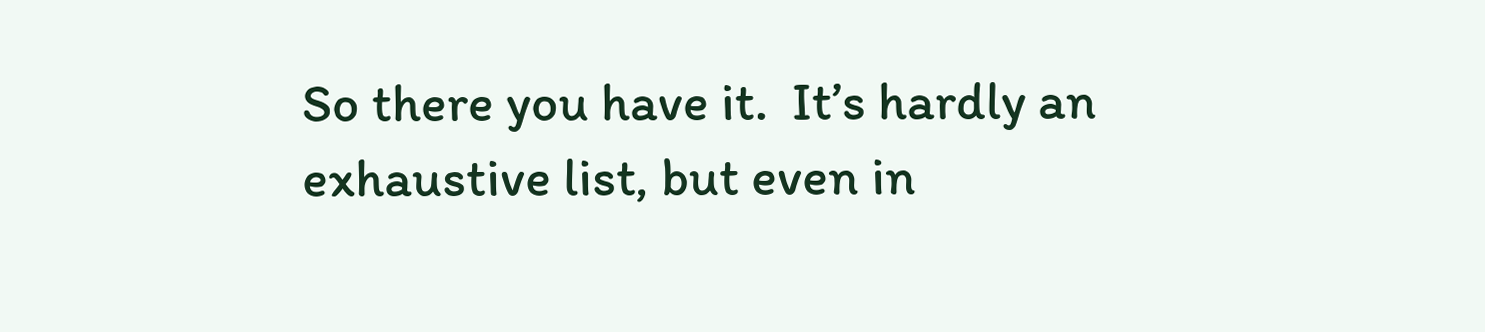So there you have it.  It’s hardly an exhaustive list, but even in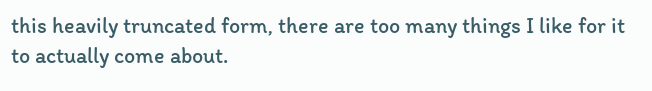this heavily truncated form, there are too many things I like for it to actually come about.